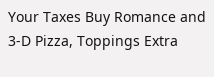Your Taxes Buy Romance and 3-D Pizza, Toppings Extra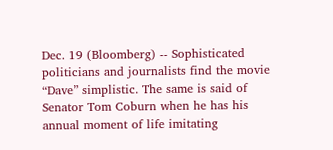Dec. 19 (Bloomberg) -- Sophisticated politicians and journalists find the movie “Dave” simplistic. The same is said of Senator Tom Coburn when he has his annual moment of life imitating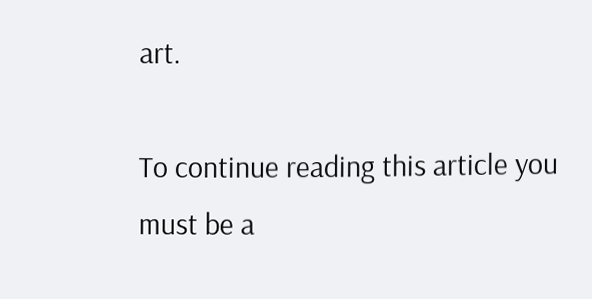art.

To continue reading this article you must be a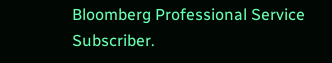Bloomberg Professional Service Subscriber.